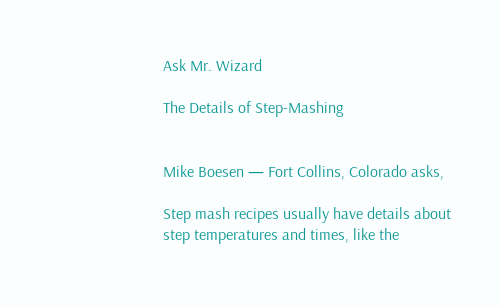Ask Mr. Wizard

The Details of Step-Mashing


Mike Boesen — Fort Collins, Colorado asks,

Step mash recipes usually have details about step temperatures and times, like the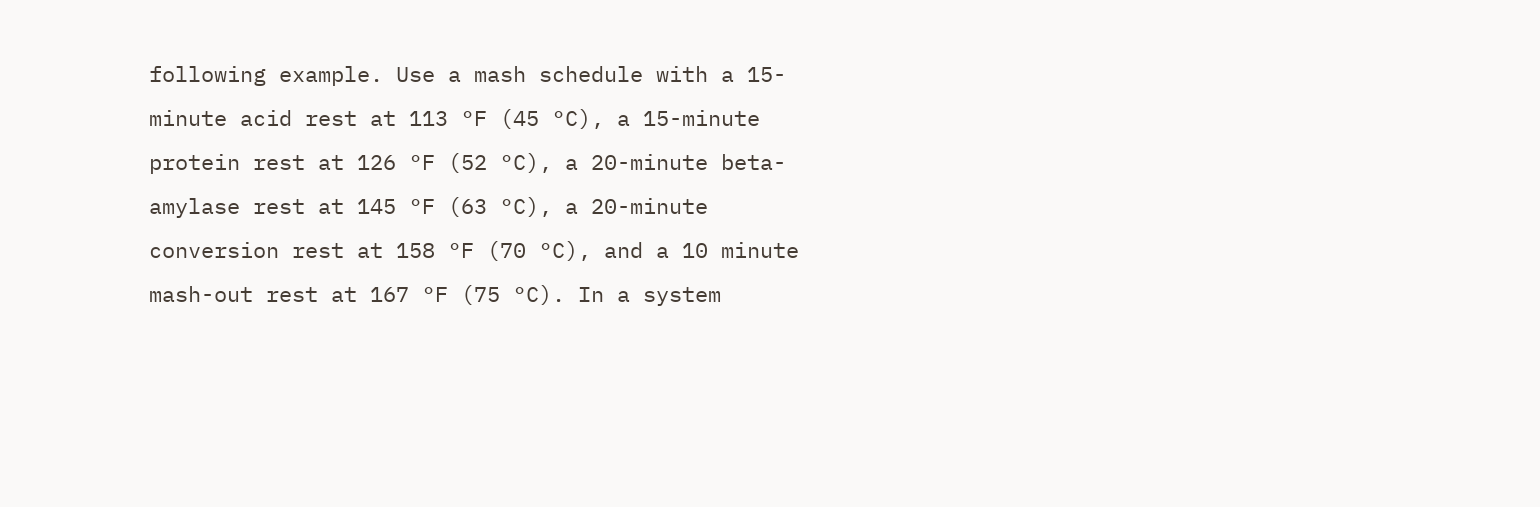following example. Use a mash schedule with a 15-minute acid rest at 113 °F (45 °C), a 15-minute protein rest at 126 °F (52 °C), a 20-minute beta-amylase rest at 145 °F (63 °C), a 20-minute conversion rest at 158 °F (70 °C), and a 10 minute mash-out rest at 167 °F (75 °C). In a system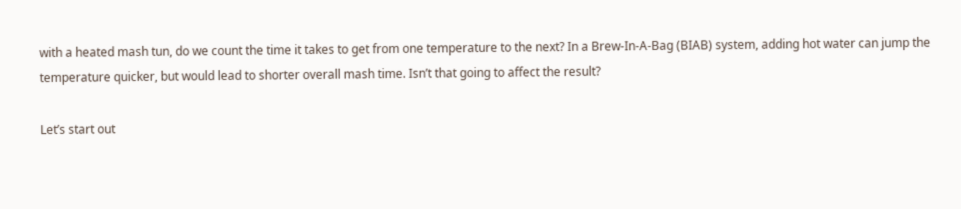with a heated mash tun, do we count the time it takes to get from one temperature to the next? In a Brew-In-A-Bag (BIAB) system, adding hot water can jump the temperature quicker, but would lead to shorter overall mash time. Isn’t that going to affect the result?

Let’s start out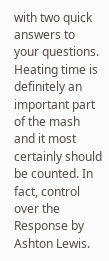with two quick answers to your questions. Heating time is definitely an important part of the mash and it most certainly should be counted. In fact, control over the
Response by Ashton Lewis.